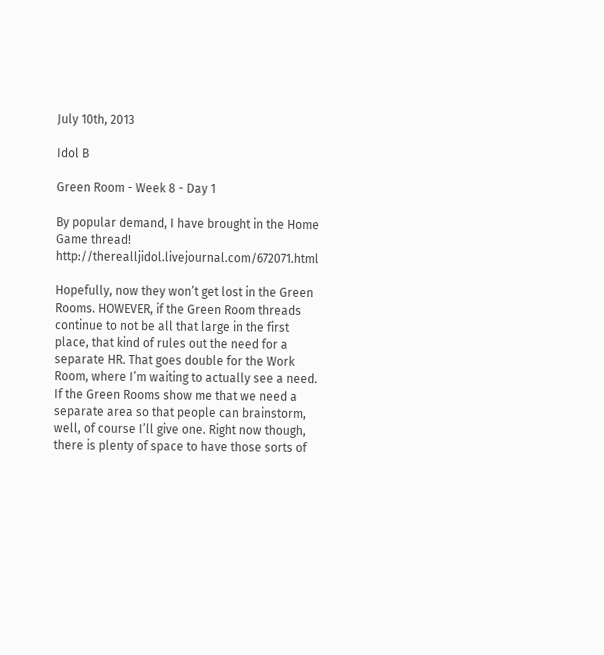July 10th, 2013

Idol B

Green Room - Week 8 - Day 1

By popular demand, I have brought in the Home Game thread! http://therealljidol.livejournal.com/672071.html

Hopefully, now they won’t get lost in the Green Rooms. HOWEVER, if the Green Room threads continue to not be all that large in the first place, that kind of rules out the need for a separate HR. That goes double for the Work Room, where I’m waiting to actually see a need. If the Green Rooms show me that we need a separate area so that people can brainstorm, well, of course I’ll give one. Right now though, there is plenty of space to have those sorts of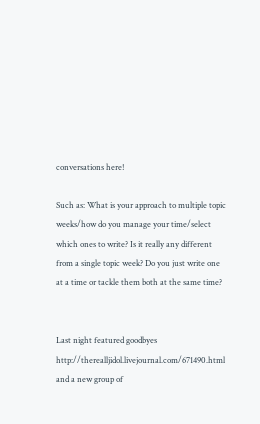conversations here!

Such as: What is your approach to multiple topic weeks/how do you manage your time/select which ones to write? Is it really any different from a single topic week? Do you just write one at a time or tackle them both at the same time?


Last night featured goodbyes http://therealljidol.livejournal.com/671490.html and a new group of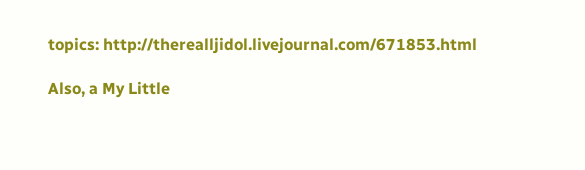topics: http://therealljidol.livejournal.com/671853.html

Also, a My Little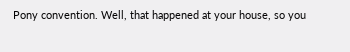Pony convention. Well, that happened at your house, so you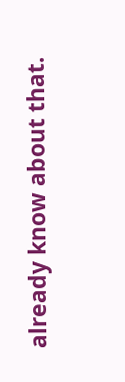already know about that.